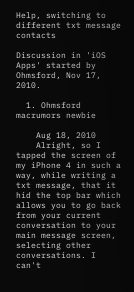Help, switching to different txt message contacts

Discussion in 'iOS Apps' started by Ohmsford, Nov 17, 2010.

  1. Ohmsford macrumors newbie

    Aug 18, 2010
    Alright, so I tapped the screen of my iPhone 4 in such a way, while writing a txt message, that it hid the top bar which allows you to go back from your current conversation to your main message screen, selecting other conversations. I can't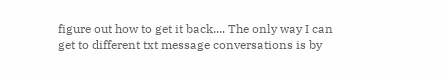figure out how to get it back.... The only way I can get to different txt message conversations is by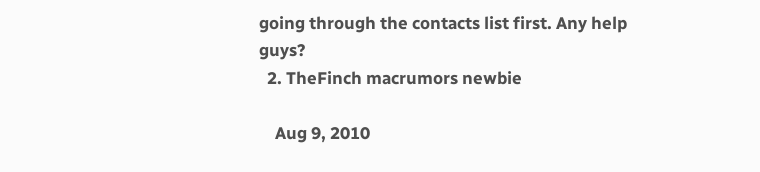going through the contacts list first. Any help guys?
  2. TheFinch macrumors newbie

    Aug 9, 2010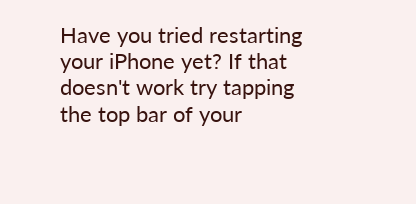Have you tried restarting your iPhone yet? If that doesn't work try tapping the top bar of your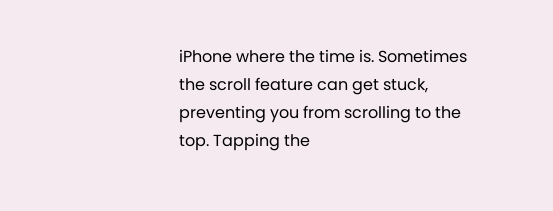iPhone where the time is. Sometimes the scroll feature can get stuck, preventing you from scrolling to the top. Tapping the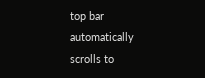top bar automatically scrolls to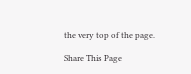the very top of the page.

Share This Page